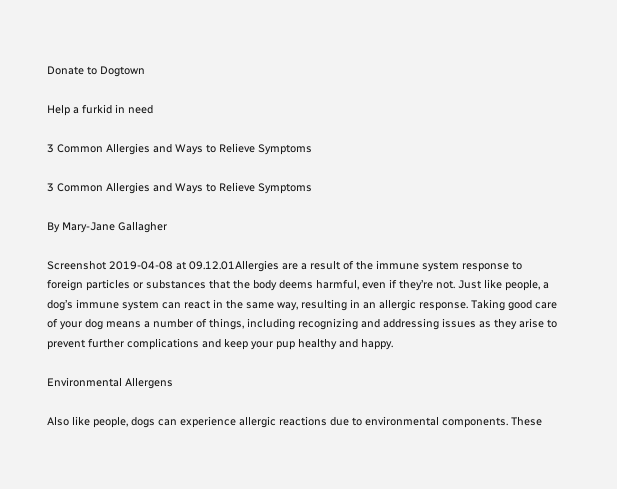Donate to Dogtown

Help a furkid in need

3 Common Allergies and Ways to Relieve Symptoms

3 Common Allergies and Ways to Relieve Symptoms

By Mary-Jane Gallagher

Screenshot 2019-04-08 at 09.12.01Allergies are a result of the immune system response to foreign particles or substances that the body deems harmful, even if they’re not. Just like people, a dog’s immune system can react in the same way, resulting in an allergic response. Taking good care of your dog means a number of things, including recognizing and addressing issues as they arise to prevent further complications and keep your pup healthy and happy.

Environmental Allergens

Also like people, dogs can experience allergic reactions due to environmental components. These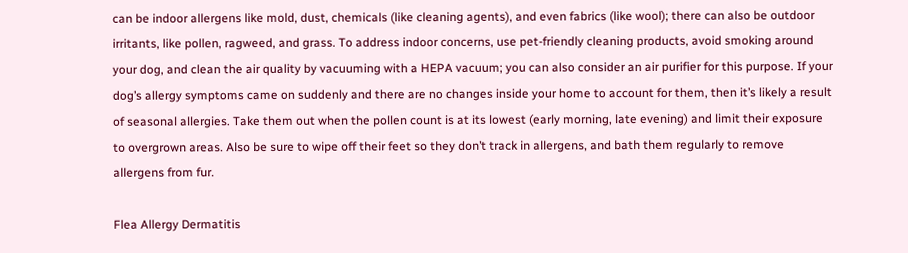can be indoor allergens like mold, dust, chemicals (like cleaning agents), and even fabrics (like wool); there can also be outdoor irritants, like pollen, ragweed, and grass. To address indoor concerns, use pet-friendly cleaning products, avoid smoking around your dog, and clean the air quality by vacuuming with a HEPA vacuum; you can also consider an air purifier for this purpose. If your dog’s allergy symptoms came on suddenly and there are no changes inside your home to account for them, then it’s likely a result of seasonal allergies. Take them out when the pollen count is at its lowest (early morning, late evening) and limit their exposure to overgrown areas. Also be sure to wipe off their feet so they don’t track in allergens, and bath them regularly to remove allergens from fur.

Flea Allergy Dermatitis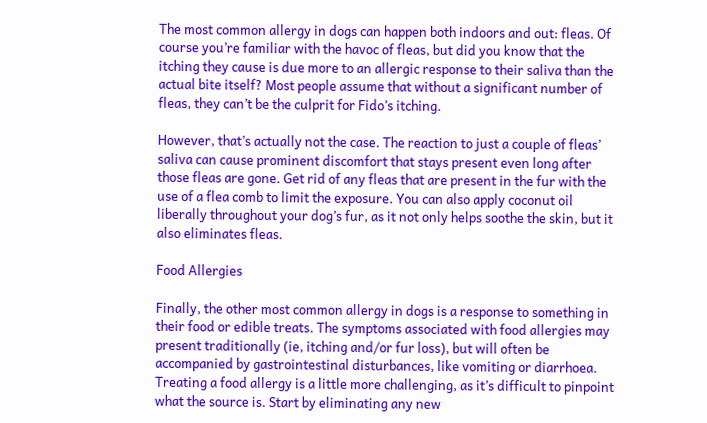The most common allergy in dogs can happen both indoors and out: fleas. Of course you’re familiar with the havoc of fleas, but did you know that the itching they cause is due more to an allergic response to their saliva than the actual bite itself? Most people assume that without a significant number of fleas, they can’t be the culprit for Fido’s itching.

However, that’s actually not the case. The reaction to just a couple of fleas’ saliva can cause prominent discomfort that stays present even long after those fleas are gone. Get rid of any fleas that are present in the fur with the use of a flea comb to limit the exposure. You can also apply coconut oil liberally throughout your dog’s fur, as it not only helps soothe the skin, but it also eliminates fleas.

Food Allergies

Finally, the other most common allergy in dogs is a response to something in their food or edible treats. The symptoms associated with food allergies may present traditionally (ie, itching and/or fur loss), but will often be accompanied by gastrointestinal disturbances, like vomiting or diarrhoea. Treating a food allergy is a little more challenging, as it’s difficult to pinpoint what the source is. Start by eliminating any new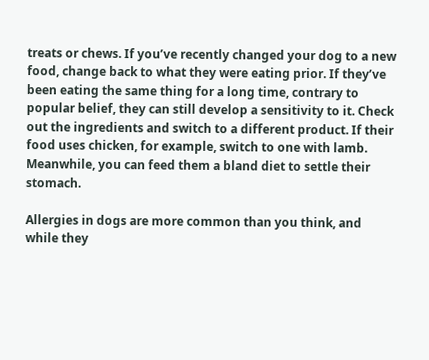treats or chews. If you’ve recently changed your dog to a new food, change back to what they were eating prior. If they’ve been eating the same thing for a long time, contrary to popular belief, they can still develop a sensitivity to it. Check out the ingredients and switch to a different product. If their food uses chicken, for example, switch to one with lamb. Meanwhile, you can feed them a bland diet to settle their stomach.

Allergies in dogs are more common than you think, and while they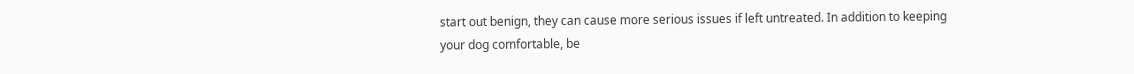start out benign, they can cause more serious issues if left untreated. In addition to keeping your dog comfortable, be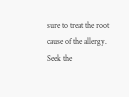sure to treat the root cause of the allergy. Seek the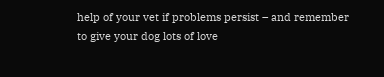help of your vet if problems persist – and remember to give your dog lots of love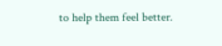to help them feel better.